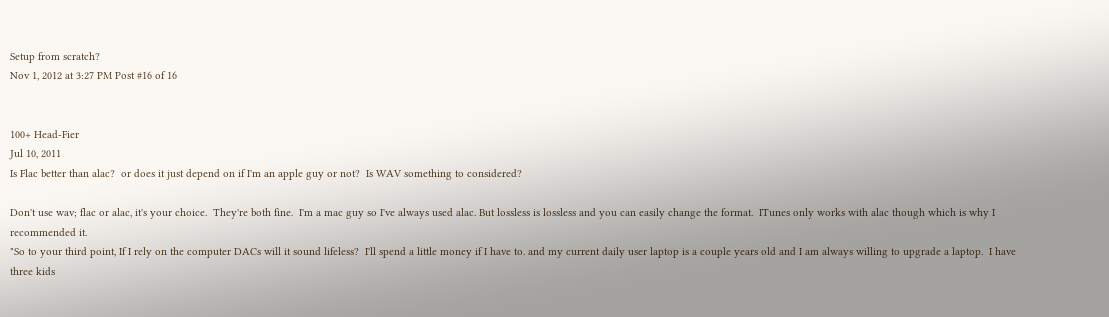Setup from scratch?
Nov 1, 2012 at 3:27 PM Post #16 of 16


100+ Head-Fier
Jul 10, 2011
Is Flac better than alac?  or does it just depend on if I'm an apple guy or not?  Is WAV something to considered?

Don't use wav; flac or alac, it's your choice.  They're both fine.  I'm a mac guy so I've always used alac. But lossless is lossless and you can easily change the format.  ITunes only works with alac though which is why I recommended it.
"So to your third point, If I rely on the computer DACs will it sound lifeless?  I'll spend a little money if I have to. and my current daily user laptop is a couple years old and I am always willing to upgrade a laptop.  I have three kids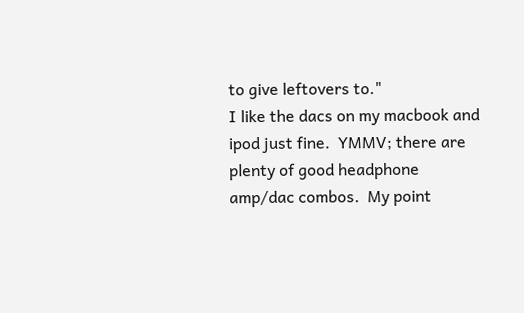to give leftovers to."
I like the dacs on my macbook and ipod just fine.  YMMV; there are plenty of good headphone amp/dac combos.  My point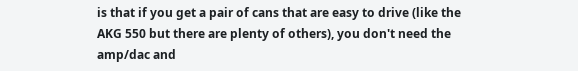is that if you get a pair of cans that are easy to drive (like the AKG 550 but there are plenty of others), you don't need the amp/dac and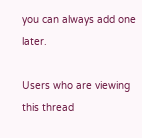you can always add one later.

Users who are viewing this thread